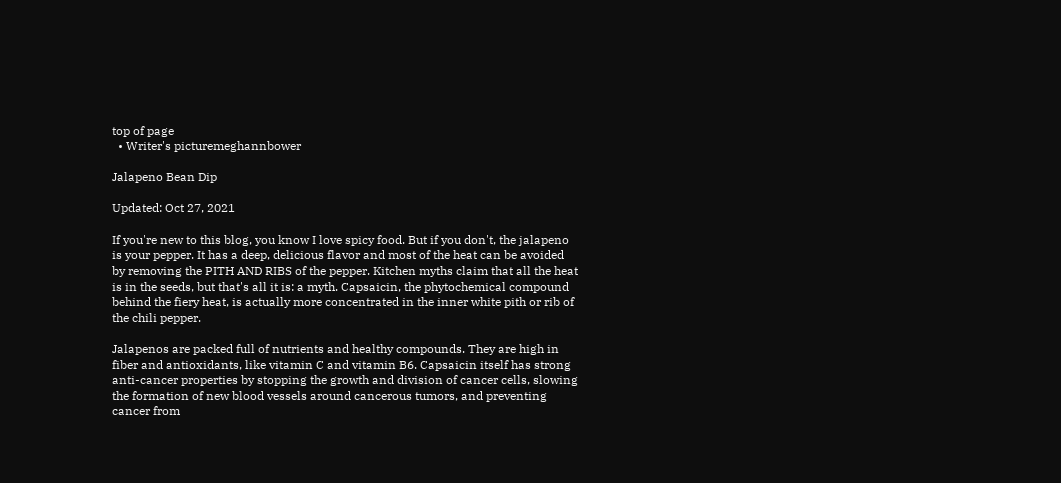top of page
  • Writer's picturemeghannbower

Jalapeno Bean Dip

Updated: Oct 27, 2021

If you're new to this blog, you know I love spicy food. But if you don't, the jalapeno is your pepper. It has a deep, delicious flavor and most of the heat can be avoided by removing the PITH AND RIBS of the pepper. Kitchen myths claim that all the heat is in the seeds, but that's all it is: a myth. Capsaicin, the phytochemical compound behind the fiery heat, is actually more concentrated in the inner white pith or rib of the chili pepper.

Jalapenos are packed full of nutrients and healthy compounds. They are high in fiber and antioxidants, like vitamin C and vitamin B6. Capsaicin itself has strong anti-cancer properties by stopping the growth and division of cancer cells, slowing the formation of new blood vessels around cancerous tumors, and preventing cancer from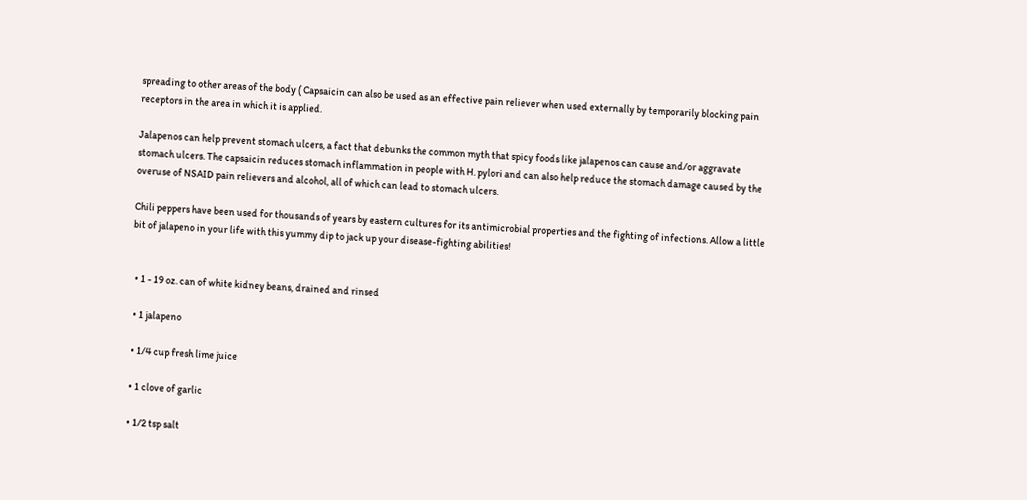spreading to other areas of the body ( Capsaicin can also be used as an effective pain reliever when used externally by temporarily blocking pain receptors in the area in which it is applied.

Jalapenos can help prevent stomach ulcers, a fact that debunks the common myth that spicy foods like jalapenos can cause and/or aggravate stomach ulcers. The capsaicin reduces stomach inflammation in people with H. pylori and can also help reduce the stomach damage caused by the overuse of NSAID pain relievers and alcohol, all of which can lead to stomach ulcers.

Chili peppers have been used for thousands of years by eastern cultures for its antimicrobial properties and the fighting of infections. Allow a little bit of jalapeno in your life with this yummy dip to jack up your disease-fighting abilities!


  • 1 - 19 oz. can of white kidney beans, drained and rinsed

  • 1 jalapeno

  • 1/4 cup fresh lime juice

  • 1 clove of garlic

  • 1/2 tsp salt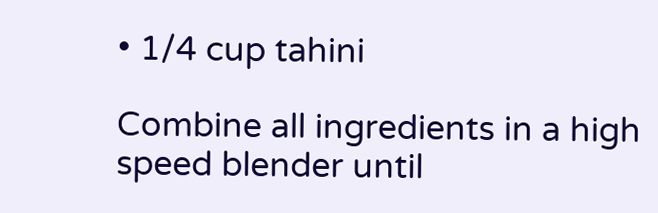• 1/4 cup tahini

Combine all ingredients in a high speed blender until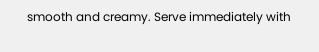smooth and creamy. Serve immediately with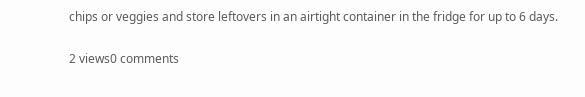chips or veggies and store leftovers in an airtight container in the fridge for up to 6 days.

2 views0 comments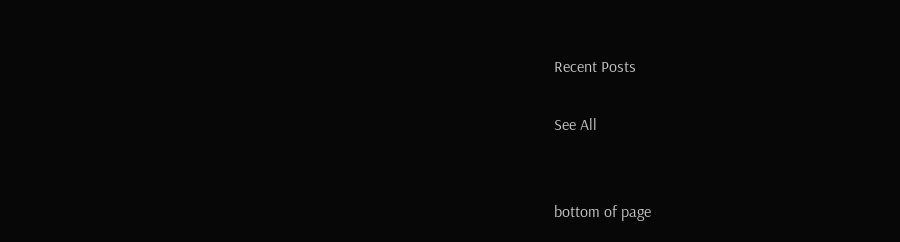Recent Posts

See All


bottom of page